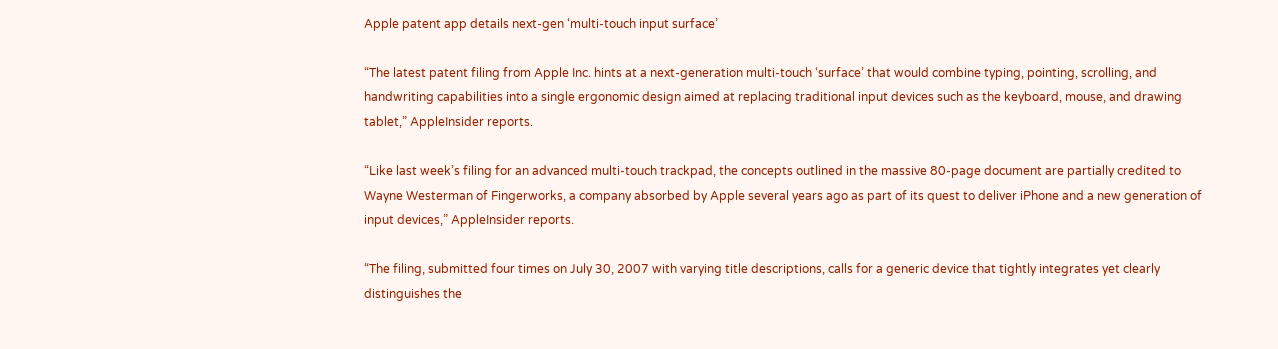Apple patent app details next-gen ‘multi-touch input surface’

“The latest patent filing from Apple Inc. hints at a next-generation multi-touch ‘surface’ that would combine typing, pointing, scrolling, and handwriting capabilities into a single ergonomic design aimed at replacing traditional input devices such as the keyboard, mouse, and drawing tablet,” AppleInsider reports.

“Like last week’s filing for an advanced multi-touch trackpad, the concepts outlined in the massive 80-page document are partially credited to Wayne Westerman of Fingerworks, a company absorbed by Apple several years ago as part of its quest to deliver iPhone and a new generation of input devices,” AppleInsider reports.

“The filing, submitted four times on July 30, 2007 with varying title descriptions, calls for a generic device that tightly integrates yet clearly distinguishes the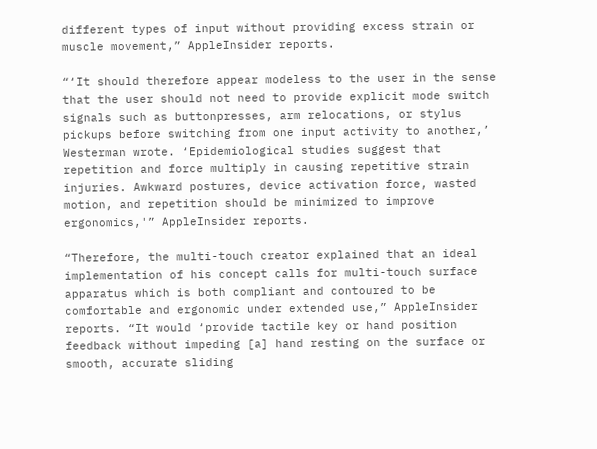different types of input without providing excess strain or muscle movement,” AppleInsider reports.

“‘It should therefore appear modeless to the user in the sense that the user should not need to provide explicit mode switch signals such as buttonpresses, arm relocations, or stylus pickups before switching from one input activity to another,’ Westerman wrote. ‘Epidemiological studies suggest that repetition and force multiply in causing repetitive strain injuries. Awkward postures, device activation force, wasted motion, and repetition should be minimized to improve ergonomics,'” AppleInsider reports.

“Therefore, the multi-touch creator explained that an ideal implementation of his concept calls for multi-touch surface apparatus which is both compliant and contoured to be comfortable and ergonomic under extended use,” AppleInsider reports. “It would ‘provide tactile key or hand position feedback without impeding [a] hand resting on the surface or smooth, accurate sliding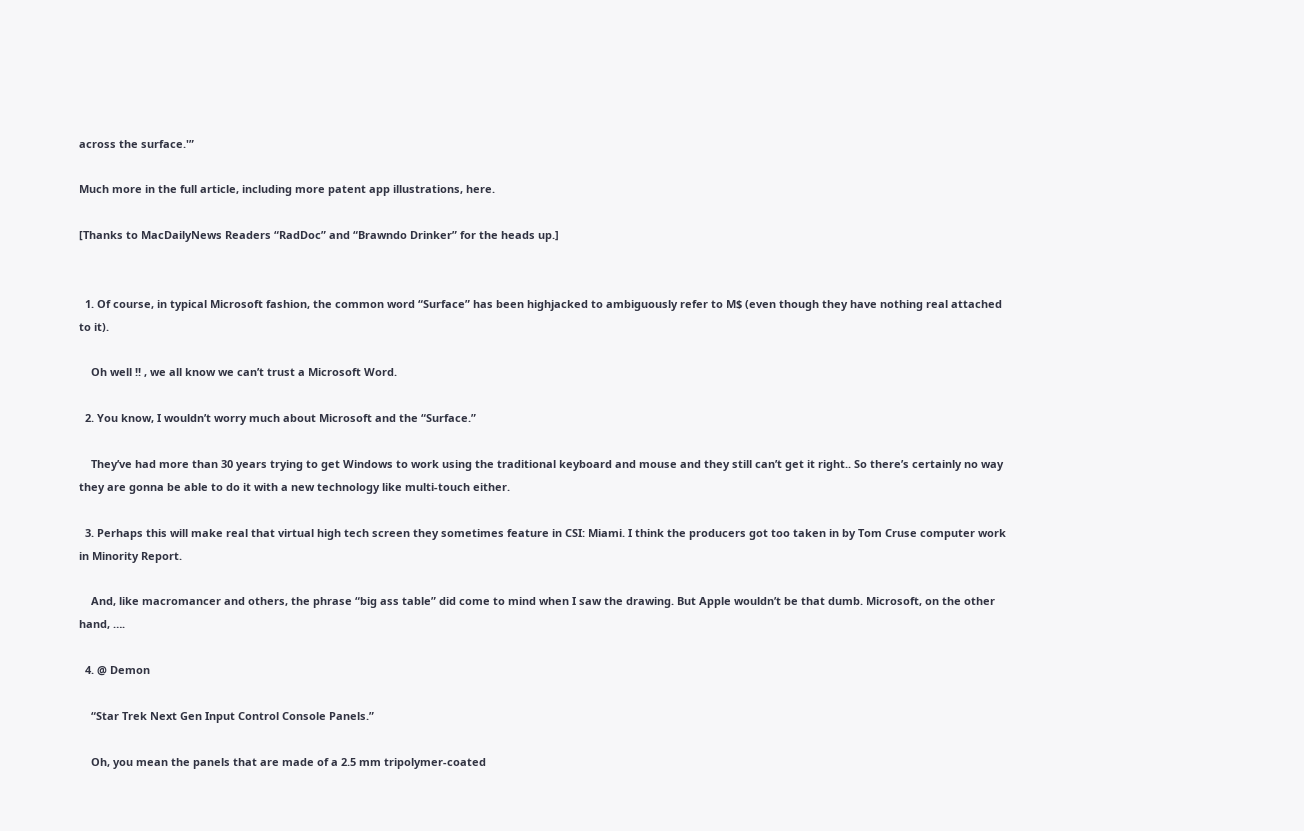across the surface.'”

Much more in the full article, including more patent app illustrations, here.

[Thanks to MacDailyNews Readers “RadDoc” and “Brawndo Drinker” for the heads up.]


  1. Of course, in typical Microsoft fashion, the common word “Surface” has been highjacked to ambiguously refer to M$ (even though they have nothing real attached to it).

    Oh well !! , we all know we can’t trust a Microsoft Word.

  2. You know, I wouldn’t worry much about Microsoft and the “Surface.”

    They’ve had more than 30 years trying to get Windows to work using the traditional keyboard and mouse and they still can’t get it right.. So there’s certainly no way they are gonna be able to do it with a new technology like multi-touch either.

  3. Perhaps this will make real that virtual high tech screen they sometimes feature in CSI: Miami. I think the producers got too taken in by Tom Cruse computer work in Minority Report.

    And, like macromancer and others, the phrase “big ass table” did come to mind when I saw the drawing. But Apple wouldn’t be that dumb. Microsoft, on the other hand, ….

  4. @ Demon

    “Star Trek Next Gen Input Control Console Panels.”

    Oh, you mean the panels that are made of a 2.5 mm tripolymer-coated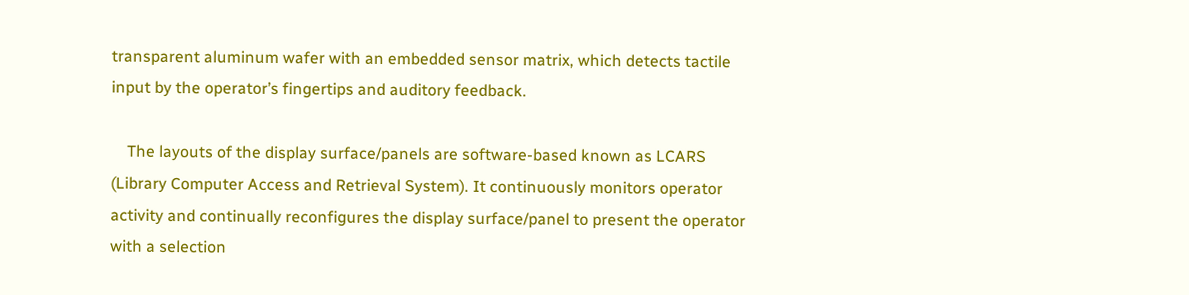transparent aluminum wafer with an embedded sensor matrix, which detects tactile input by the operator’s fingertips and auditory feedback.

    The layouts of the display surface/panels are software-based known as LCARS (Library Computer Access and Retrieval System). It continuously monitors operator activity and continually reconfigures the display surface/panel to present the operator with a selection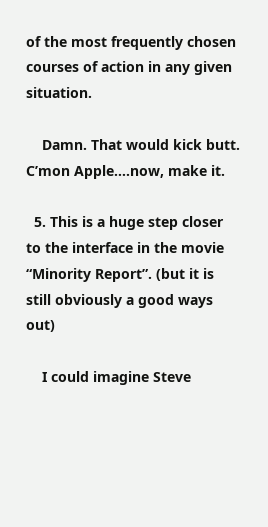of the most frequently chosen courses of action in any given situation.

    Damn. That would kick butt. C’mon Apple….now, make it.

  5. This is a huge step closer to the interface in the movie “Minority Report”. (but it is still obviously a good ways out)

    I could imagine Steve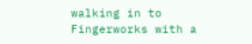walking in to Fingerworks with a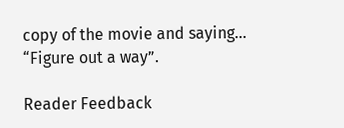copy of the movie and saying… “Figure out a way”.

Reader Feedback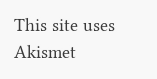This site uses Akismet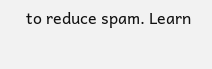to reduce spam. Learn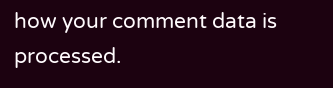how your comment data is processed.